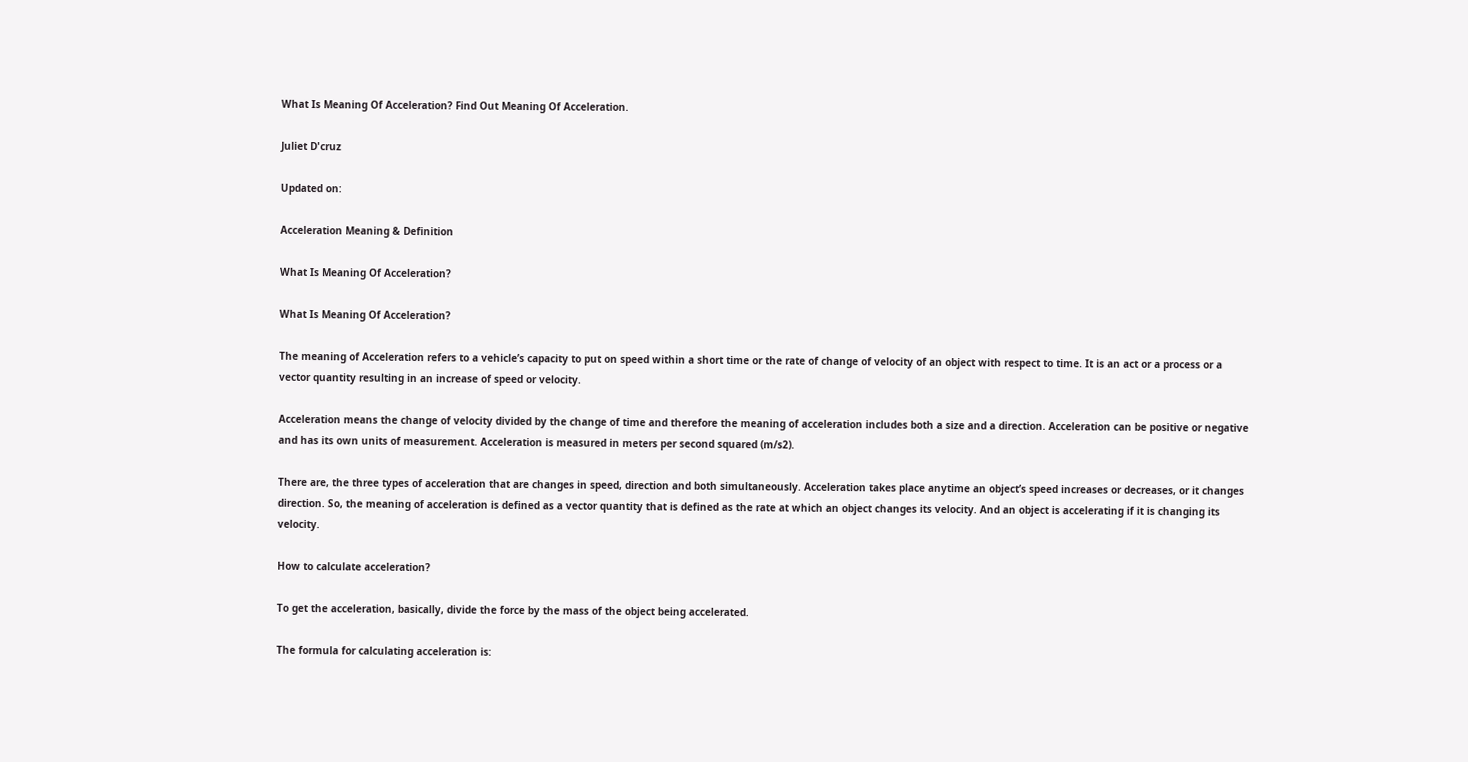What Is Meaning Of Acceleration? Find Out Meaning Of Acceleration.

Juliet D'cruz

Updated on:

Acceleration Meaning & Definition

What Is Meaning Of Acceleration?

What Is Meaning Of Acceleration?

The meaning of Acceleration refers to a vehicle’s capacity to put on speed within a short time or the rate of change of velocity of an object with respect to time. It is an act or a process or a vector quantity resulting in an increase of speed or velocity.

Acceleration means the change of velocity divided by the change of time and therefore the meaning of acceleration includes both a size and a direction. Acceleration can be positive or negative and has its own units of measurement. Acceleration is measured in meters per second squared (m/s2).

There are, the three types of acceleration that are changes in speed, direction and both simultaneously. Acceleration takes place anytime an object’s speed increases or decreases, or it changes direction. So, the meaning of acceleration is defined as a vector quantity that is defined as the rate at which an object changes its velocity. And an object is accelerating if it is changing its velocity.

How to calculate acceleration?

To get the acceleration, basically, divide the force by the mass of the object being accelerated.

The formula for calculating acceleration is: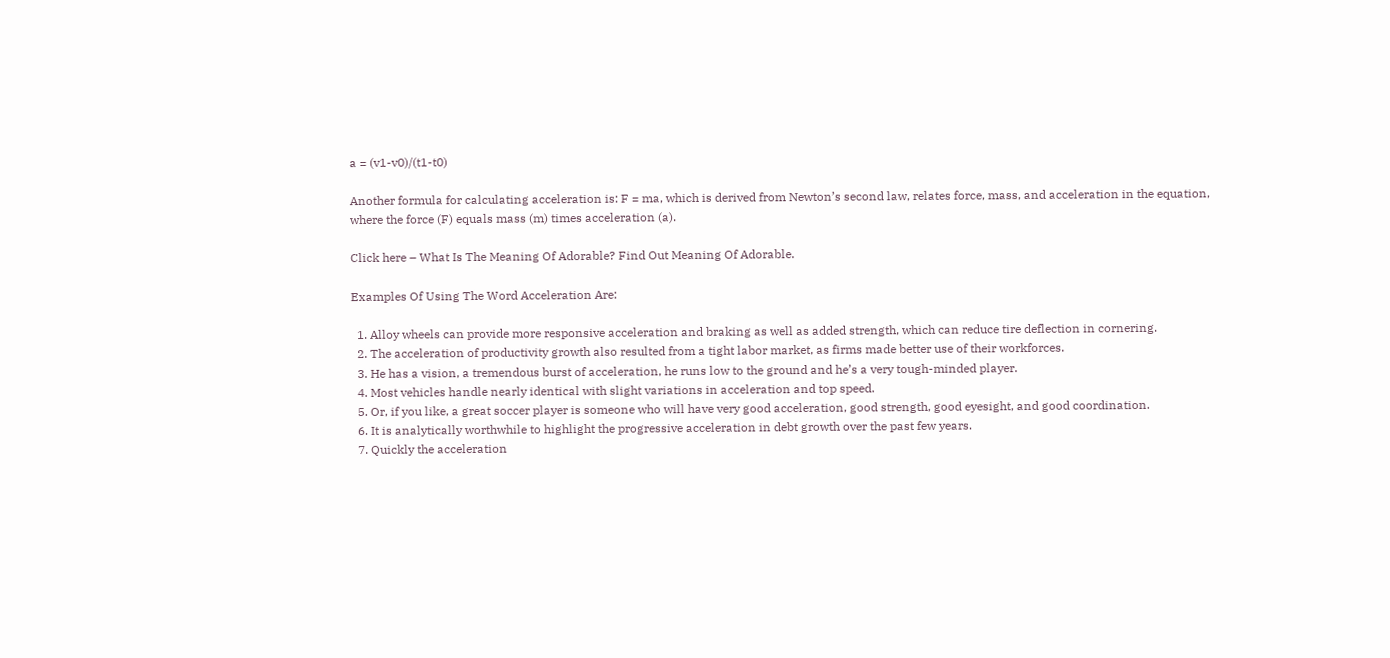a = (v1-v0)/(t1-t0)

Another formula for calculating acceleration is: F = ma, which is derived from Newton’s second law, relates force, mass, and acceleration in the equation, where the force (F) equals mass (m) times acceleration (a).

Click here – What Is The Meaning Of Adorable? Find Out Meaning Of Adorable.

Examples Of Using The Word Acceleration Are:

  1. Alloy wheels can provide more responsive acceleration and braking as well as added strength, which can reduce tire deflection in cornering.
  2. The acceleration of productivity growth also resulted from a tight labor market, as firms made better use of their workforces.
  3. He has a vision, a tremendous burst of acceleration, he runs low to the ground and he’s a very tough-minded player.
  4. Most vehicles handle nearly identical with slight variations in acceleration and top speed.
  5. Or, if you like, a great soccer player is someone who will have very good acceleration, good strength, good eyesight, and good coordination.
  6. It is analytically worthwhile to highlight the progressive acceleration in debt growth over the past few years.
  7. Quickly the acceleration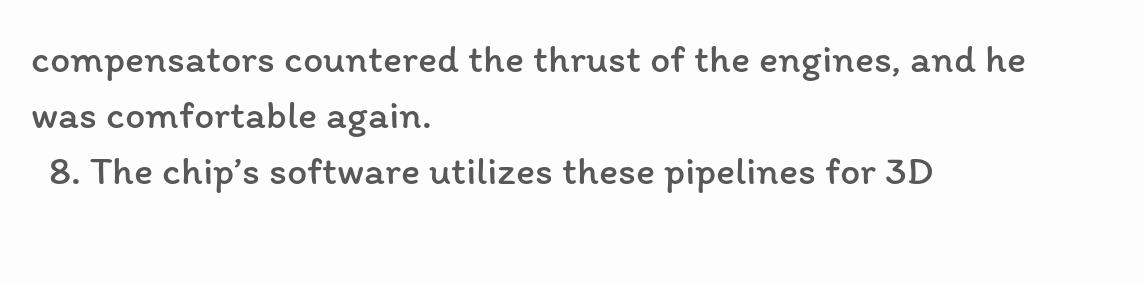compensators countered the thrust of the engines, and he was comfortable again.
  8. The chip’s software utilizes these pipelines for 3D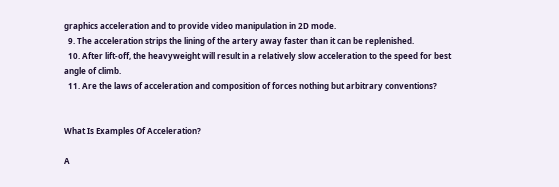graphics acceleration and to provide video manipulation in 2D mode.
  9. The acceleration strips the lining of the artery away faster than it can be replenished.
  10. After lift-off, the heavyweight will result in a relatively slow acceleration to the speed for best angle of climb.
  11. Are the laws of acceleration and composition of forces nothing but arbitrary conventions?


What Is Examples Of Acceleration?

A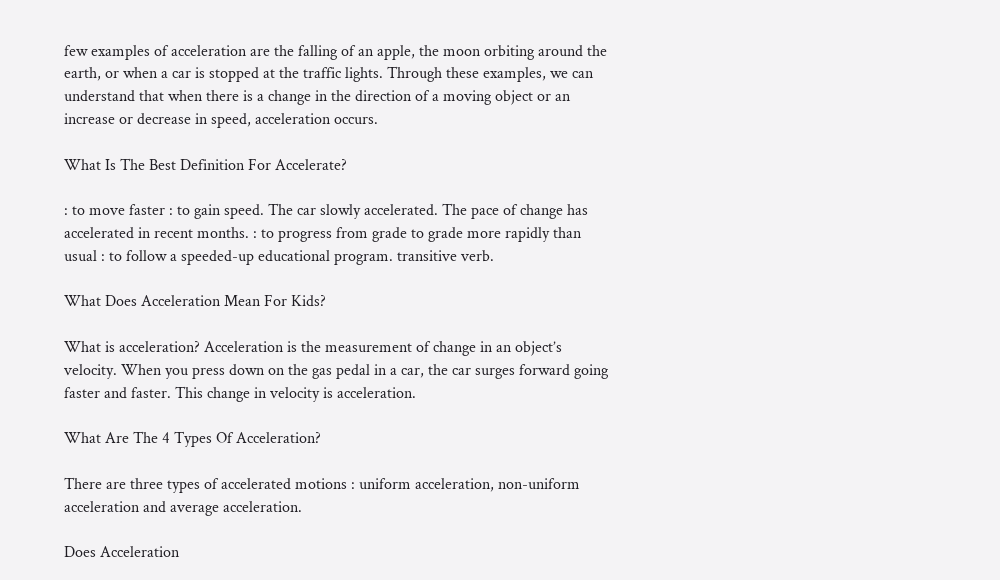few examples of acceleration are the falling of an apple, the moon orbiting around the earth, or when a car is stopped at the traffic lights. Through these examples, we can understand that when there is a change in the direction of a moving object or an increase or decrease in speed, acceleration occurs.

What Is The Best Definition For Accelerate?

: to move faster : to gain speed. The car slowly accelerated. The pace of change has accelerated in recent months. : to progress from grade to grade more rapidly than usual : to follow a speeded-up educational program. transitive verb.

What Does Acceleration Mean For Kids?

What is acceleration? Acceleration is the measurement of change in an object’s velocity. When you press down on the gas pedal in a car, the car surges forward going faster and faster. This change in velocity is acceleration.

What Are The 4 Types Of Acceleration?

There are three types of accelerated motions : uniform acceleration, non-uniform acceleration and average acceleration.

Does Acceleration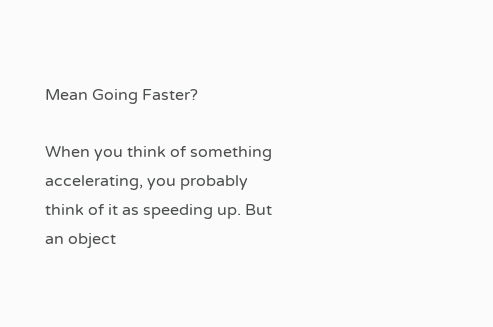Mean Going Faster?

When you think of something accelerating, you probably think of it as speeding up. But an object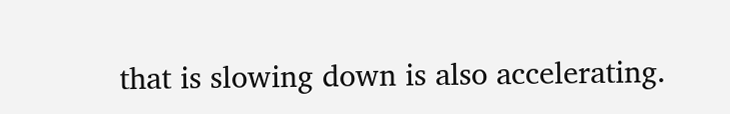that is slowing down is also accelerating.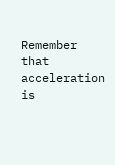Remember that acceleration is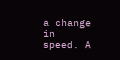a change in speed. A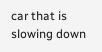car that is slowing down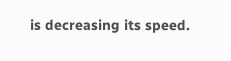is decreasing its speed.